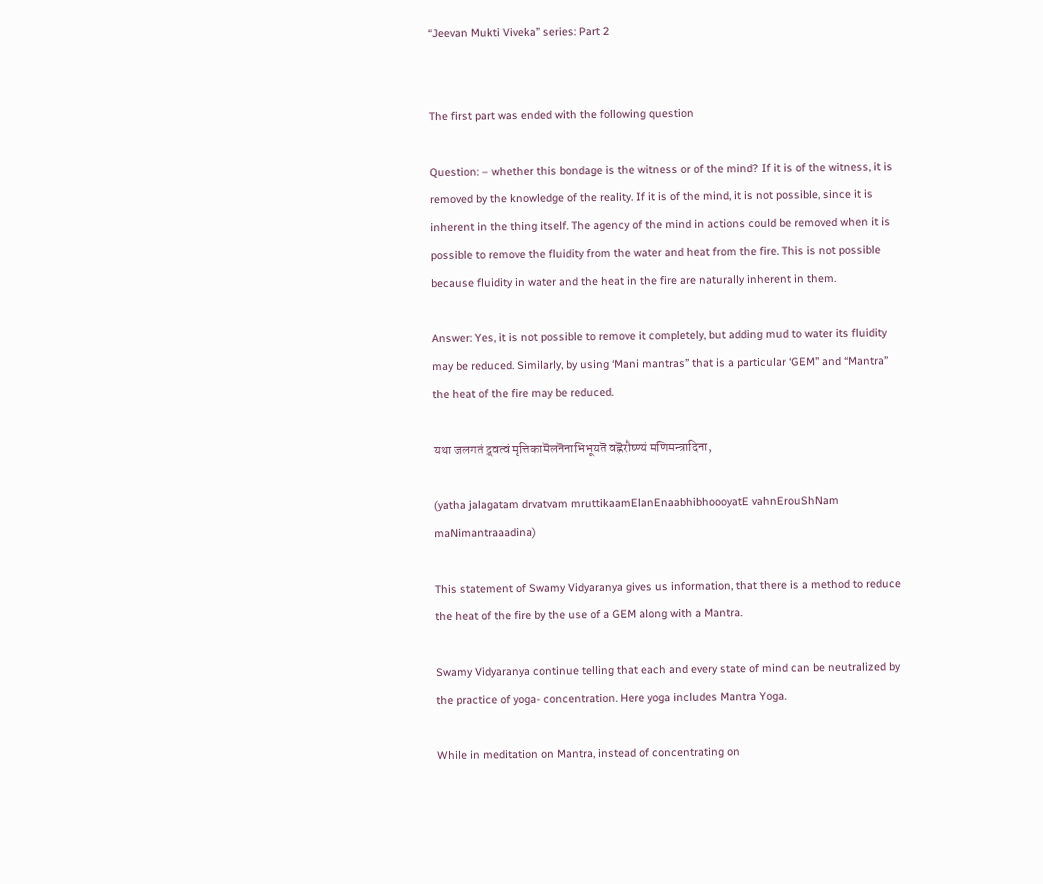“Jeevan Mukti Viveka” series: Part 2


The first part was ended with the following question

Question: – whether this bondage is the witness or of the mind? If it is of the witness, it is removed by the knowledge of the reality. If it is of the mind, it is not possible, since it is inherent in the thing itself. The agency of the mind in actions could be removed when it is possible to remove the fluidity from the water and heat from the fire. This is not possible because fluidity in water and the heat in the fire are naturally inherent in them.

Answer: Yes, it is not possible to remove it completely, but adding mud to water its fluidity may be reduced. Similarly, by using ‘Mani mantras” that is a particular ‘GEM” and “Mantra” the heat of the fire may be reduced.

यथा जलगतं द्र्वत्वं मृत्तिकामॆलनॆनाभिभूयतॆ वह्नॆरौष्ण्यं मणिमन्त्रादिना,

(yatha jalagatam drvatvam mruttikaamElanEnaabhibhoooyatE vahnErouShNam maNimantraaadina)

This statement of Swamy Vidyaranya gives us information, that there is a method to reduce the heat of the fire by the use of a GEM along with a Mantra.

Swamy Vidyaranya continue telling that each and every state of mind can be neutralized by the practice of yoga- concentration. Here yoga includes Mantra Yoga.

While in meditation on Mantra, instead of concentrating on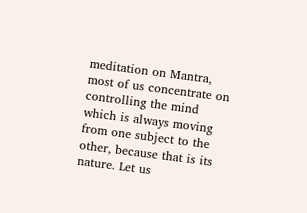meditation on Mantra, most of us concentrate on controlling the mind which is always moving from one subject to the other, because that is its nature. Let us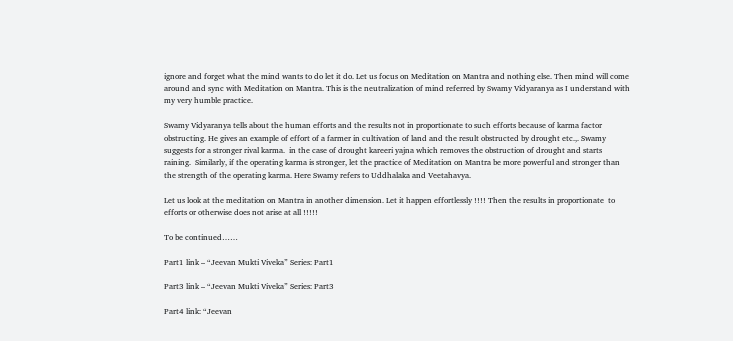ignore and forget what the mind wants to do let it do. Let us focus on Meditation on Mantra and nothing else. Then mind will come around and sync with Meditation on Mantra. This is the neutralization of mind referred by Swamy Vidyaranya as I understand with my very humble practice.

Swamy Vidyaranya tells about the human efforts and the results not in proportionate to such efforts because of karma factor obstructing. He gives an example of effort of a farmer in cultivation of land and the result obstructed by drought etc.,. Swamy suggests for a stronger rival karma.  in the case of drought kareeri yajna which removes the obstruction of drought and starts raining.  Similarly, if the operating karma is stronger, let the practice of Meditation on Mantra be more powerful and stronger than the strength of the operating karma. Here Swamy refers to Uddhalaka and Veetahavya.

Let us look at the meditation on Mantra in another dimension. Let it happen effortlessly !!!! Then the results in proportionate  to efforts or otherwise does not arise at all !!!!!

To be continued……

Part1 link – “Jeevan Mukti Viveka” Series: Part1

Part3 link – “Jeevan Mukti Viveka” Series: Part3

Part4 link: “Jeevan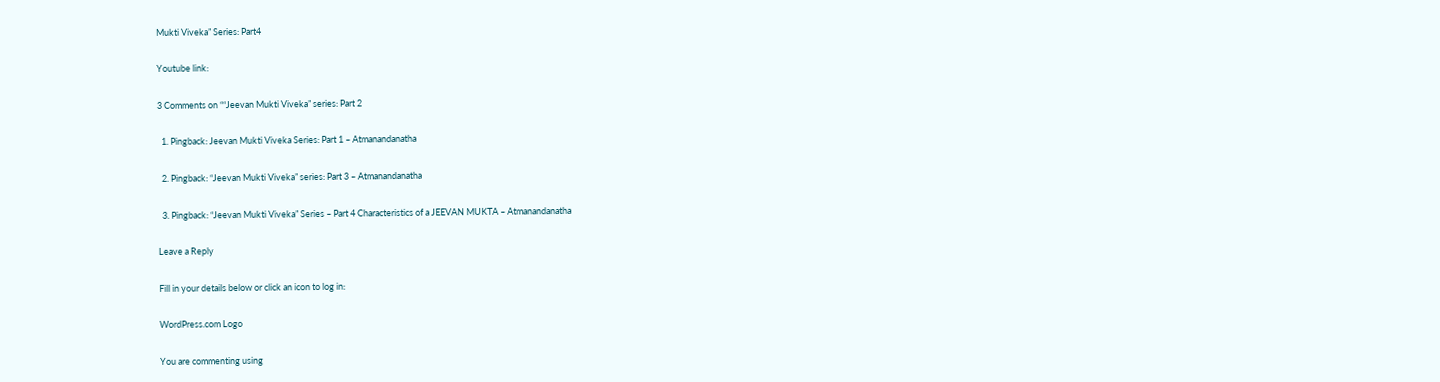Mukti Viveka” Series: Part4

Youtube link:

3 Comments on ““Jeevan Mukti Viveka” series: Part 2

  1. Pingback: Jeevan Mukti Viveka Series: Part 1 – Atmanandanatha

  2. Pingback: “Jeevan Mukti Viveka” series: Part 3 – Atmanandanatha

  3. Pingback: “Jeevan Mukti Viveka” Series – Part 4 Characteristics of a JEEVAN MUKTA – Atmanandanatha

Leave a Reply

Fill in your details below or click an icon to log in:

WordPress.com Logo

You are commenting using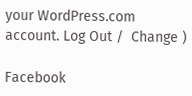your WordPress.com account. Log Out /  Change )

Facebook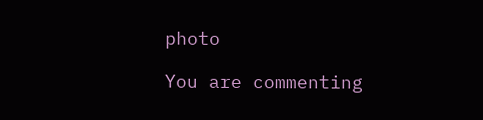photo

You are commenting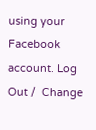using your Facebook account. Log Out /  Change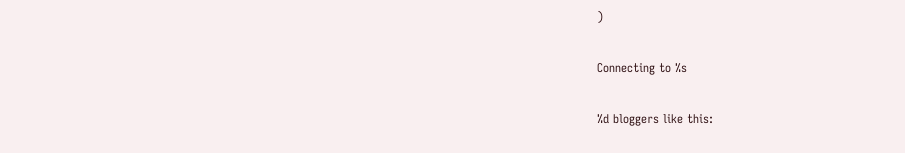)

Connecting to %s

%d bloggers like this: